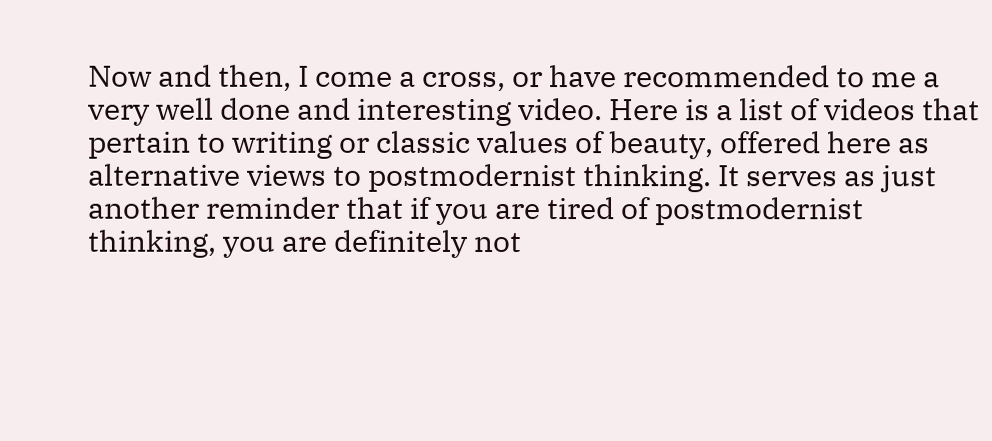Now and then, I come a cross, or have recommended to me a very well done and interesting video. Here is a list of videos that pertain to writing or classic values of beauty, offered here as alternative views to postmodernist thinking. It serves as just another reminder that if you are tired of postmodernist thinking, you are definitely not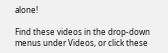alone!

Find these videos in the drop-down menus under Videos, or click these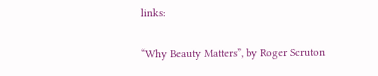links:

“Why Beauty Matters”, by Roger Scruton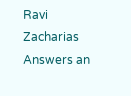Ravi Zacharias Answers an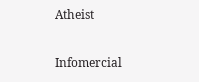Atheist

Infomercial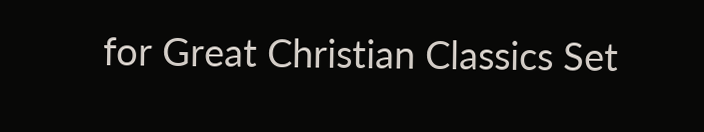for Great Christian Classics Set